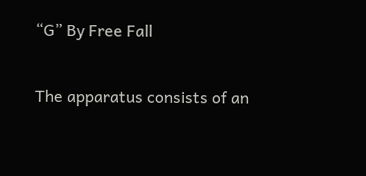“G” By Free Fall

The apparatus consists of an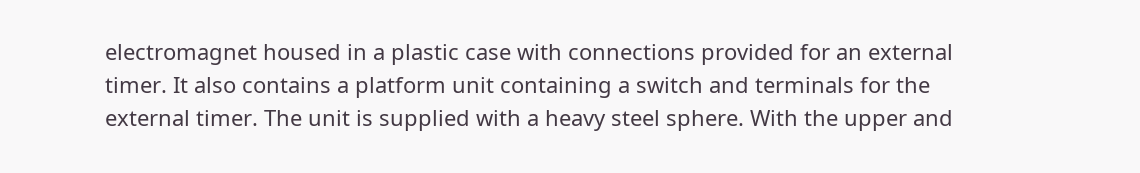electromagnet housed in a plastic case with connections provided for an external timer. It also contains a platform unit containing a switch and terminals for the external timer. The unit is supplied with a heavy steel sphere. With the upper and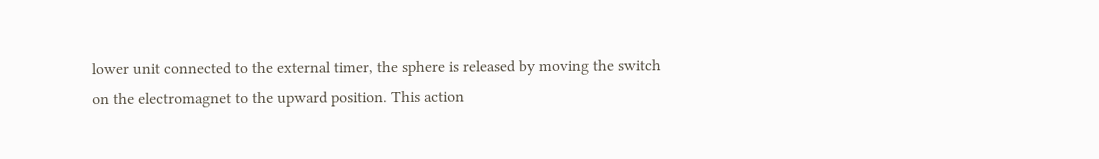lower unit connected to the external timer, the sphere is released by moving the switch on the electromagnet to the upward position. This action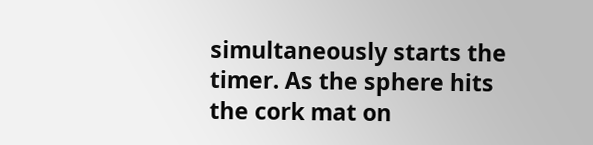simultaneously starts the timer. As the sphere hits the cork mat on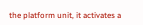the platform unit, it activates a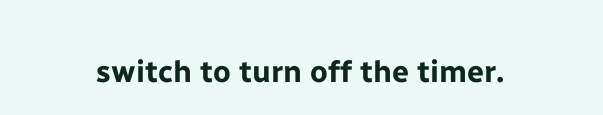switch to turn off the timer.